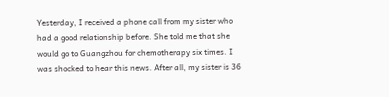Yesterday, I received a phone call from my sister who had a good relationship before. She told me that she would go to Guangzhou for chemotherapy six times. I was shocked to hear this news. After all, my sister is 36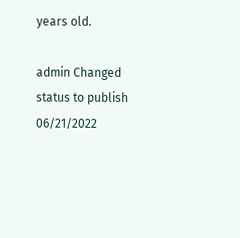years old.

admin Changed status to publish 06/21/2022